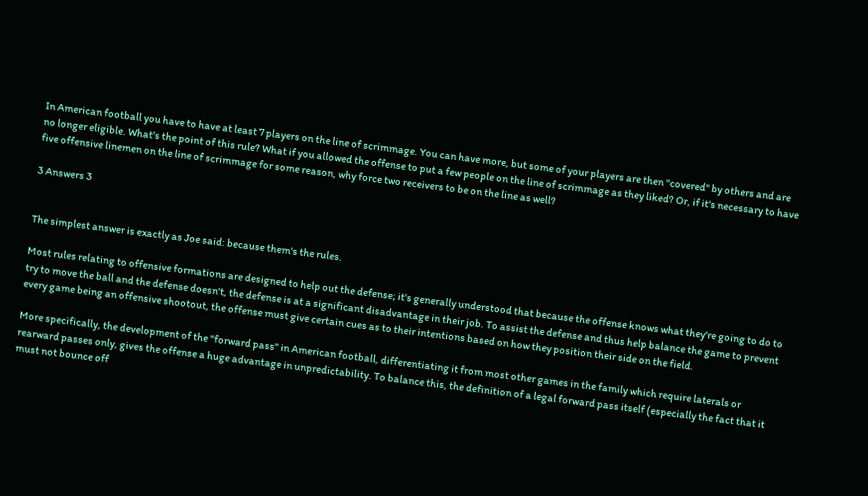In American football you have to have at least 7 players on the line of scrimmage. You can have more, but some of your players are then "covered" by others and are no longer eligible. What's the point of this rule? What if you allowed the offense to put a few people on the line of scrimmage as they liked? Or, if it's necessary to have five offensive linemen on the line of scrimmage for some reason, why force two receivers to be on the line as well?

3 Answers 3


The simplest answer is exactly as Joe said: because them's the rules.

Most rules relating to offensive formations are designed to help out the defense; it's generally understood that because the offense knows what they're going to do to try to move the ball and the defense doesn't, the defense is at a significant disadvantage in their job. To assist the defense and thus help balance the game to prevent every game being an offensive shootout, the offense must give certain cues as to their intentions based on how they position their side on the field.

More specifically, the development of the "forward pass" in American football, differentiating it from most other games in the family which require laterals or rearward passes only, gives the offense a huge advantage in unpredictability. To balance this, the definition of a legal forward pass itself (especially the fact that it must not bounce off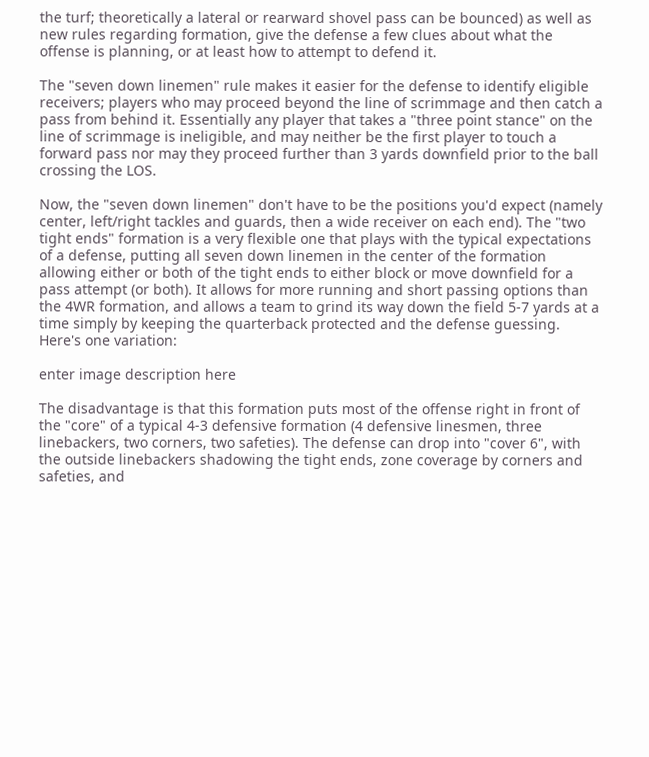the turf; theoretically a lateral or rearward shovel pass can be bounced) as well as new rules regarding formation, give the defense a few clues about what the offense is planning, or at least how to attempt to defend it.

The "seven down linemen" rule makes it easier for the defense to identify eligible receivers; players who may proceed beyond the line of scrimmage and then catch a pass from behind it. Essentially any player that takes a "three point stance" on the line of scrimmage is ineligible, and may neither be the first player to touch a forward pass nor may they proceed further than 3 yards downfield prior to the ball crossing the LOS.

Now, the "seven down linemen" don't have to be the positions you'd expect (namely center, left/right tackles and guards, then a wide receiver on each end). The "two tight ends" formation is a very flexible one that plays with the typical expectations of a defense, putting all seven down linemen in the center of the formation allowing either or both of the tight ends to either block or move downfield for a pass attempt (or both). It allows for more running and short passing options than the 4WR formation, and allows a team to grind its way down the field 5-7 yards at a time simply by keeping the quarterback protected and the defense guessing. Here's one variation:

enter image description here

The disadvantage is that this formation puts most of the offense right in front of the "core" of a typical 4-3 defensive formation (4 defensive linesmen, three linebackers, two corners, two safeties). The defense can drop into "cover 6", with the outside linebackers shadowing the tight ends, zone coverage by corners and safeties, and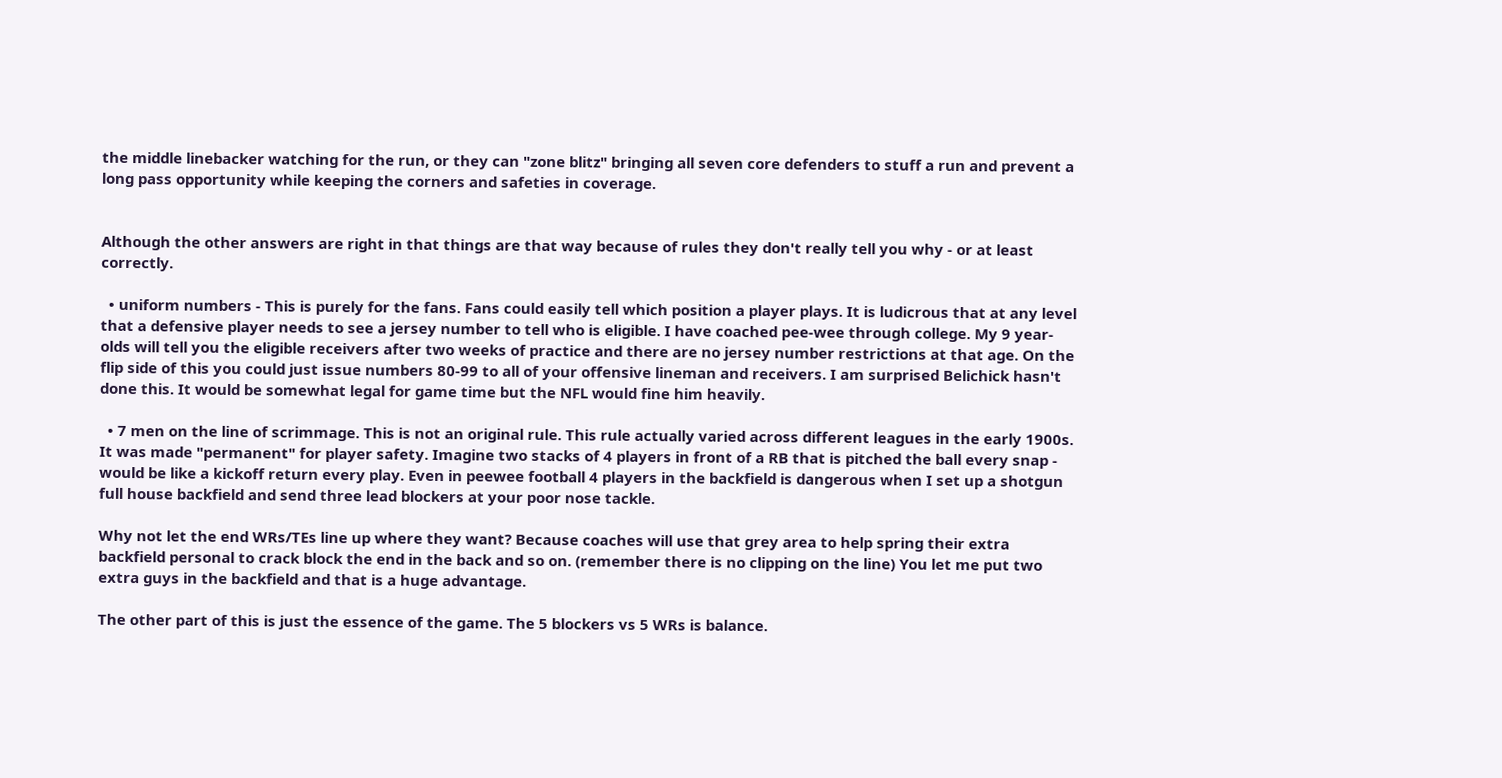the middle linebacker watching for the run, or they can "zone blitz" bringing all seven core defenders to stuff a run and prevent a long pass opportunity while keeping the corners and safeties in coverage.


Although the other answers are right in that things are that way because of rules they don't really tell you why - or at least correctly.

  • uniform numbers - This is purely for the fans. Fans could easily tell which position a player plays. It is ludicrous that at any level that a defensive player needs to see a jersey number to tell who is eligible. I have coached pee-wee through college. My 9 year-olds will tell you the eligible receivers after two weeks of practice and there are no jersey number restrictions at that age. On the flip side of this you could just issue numbers 80-99 to all of your offensive lineman and receivers. I am surprised Belichick hasn't done this. It would be somewhat legal for game time but the NFL would fine him heavily.

  • 7 men on the line of scrimmage. This is not an original rule. This rule actually varied across different leagues in the early 1900s. It was made "permanent" for player safety. Imagine two stacks of 4 players in front of a RB that is pitched the ball every snap - would be like a kickoff return every play. Even in peewee football 4 players in the backfield is dangerous when I set up a shotgun full house backfield and send three lead blockers at your poor nose tackle.

Why not let the end WRs/TEs line up where they want? Because coaches will use that grey area to help spring their extra backfield personal to crack block the end in the back and so on. (remember there is no clipping on the line) You let me put two extra guys in the backfield and that is a huge advantage.

The other part of this is just the essence of the game. The 5 blockers vs 5 WRs is balance.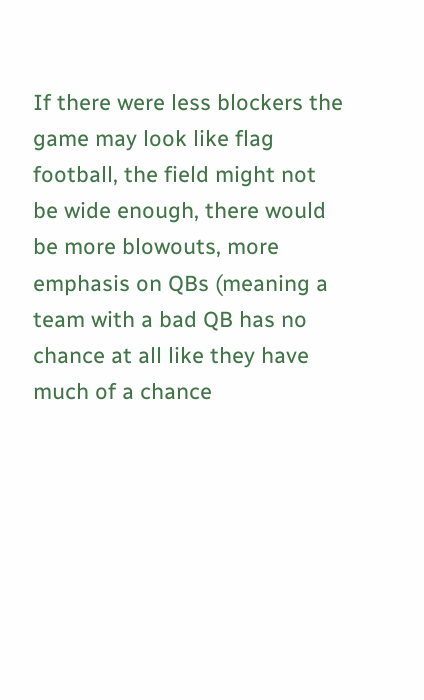If there were less blockers the game may look like flag football, the field might not be wide enough, there would be more blowouts, more emphasis on QBs (meaning a team with a bad QB has no chance at all like they have much of a chance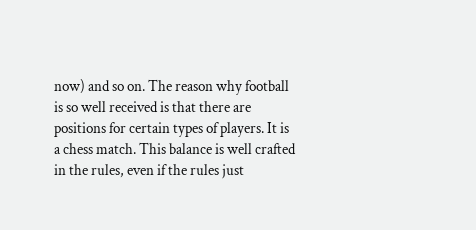now) and so on. The reason why football is so well received is that there are positions for certain types of players. It is a chess match. This balance is well crafted in the rules, even if the rules just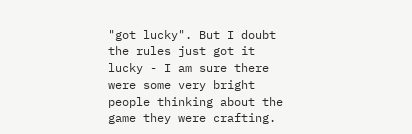"got lucky". But I doubt the rules just got it lucky - I am sure there were some very bright people thinking about the game they were crafting.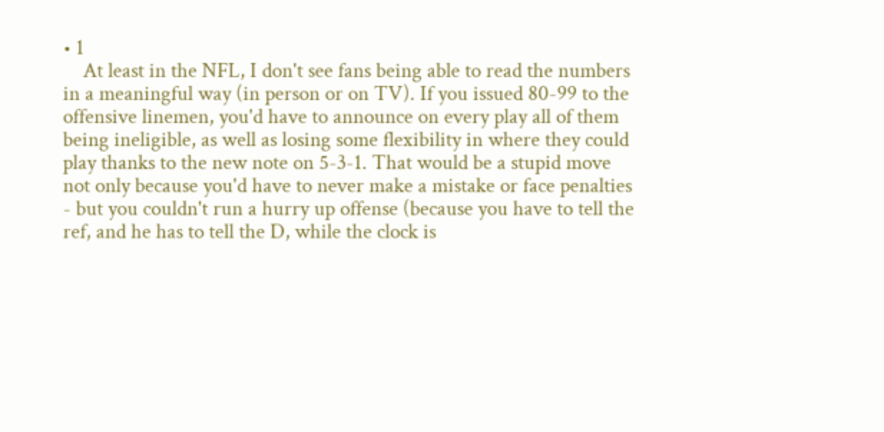• 1
    At least in the NFL, I don't see fans being able to read the numbers in a meaningful way (in person or on TV). If you issued 80-99 to the offensive linemen, you'd have to announce on every play all of them being ineligible, as well as losing some flexibility in where they could play thanks to the new note on 5-3-1. That would be a stupid move not only because you'd have to never make a mistake or face penalties - but you couldn't run a hurry up offense (because you have to tell the ref, and he has to tell the D, while the clock is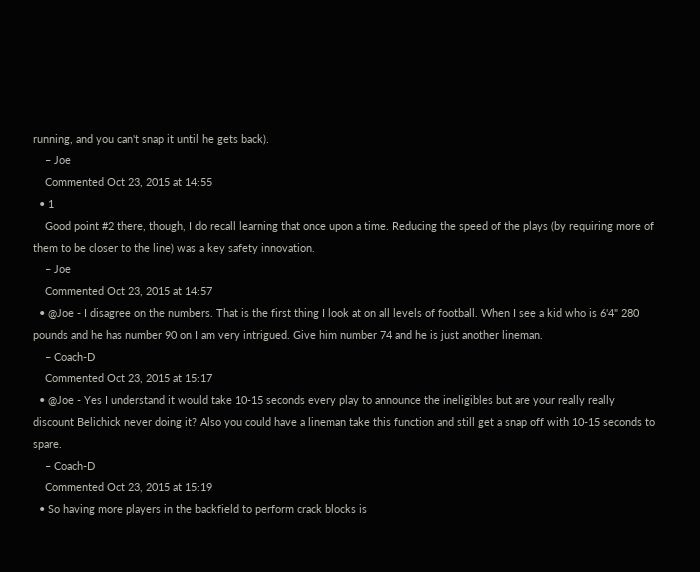running, and you can't snap it until he gets back).
    – Joe
    Commented Oct 23, 2015 at 14:55
  • 1
    Good point #2 there, though, I do recall learning that once upon a time. Reducing the speed of the plays (by requiring more of them to be closer to the line) was a key safety innovation.
    – Joe
    Commented Oct 23, 2015 at 14:57
  • @Joe - I disagree on the numbers. That is the first thing I look at on all levels of football. When I see a kid who is 6'4" 280 pounds and he has number 90 on I am very intrigued. Give him number 74 and he is just another lineman.
    – Coach-D
    Commented Oct 23, 2015 at 15:17
  • @Joe - Yes I understand it would take 10-15 seconds every play to announce the ineligibles but are your really really discount Belichick never doing it? Also you could have a lineman take this function and still get a snap off with 10-15 seconds to spare.
    – Coach-D
    Commented Oct 23, 2015 at 15:19
  • So having more players in the backfield to perform crack blocks is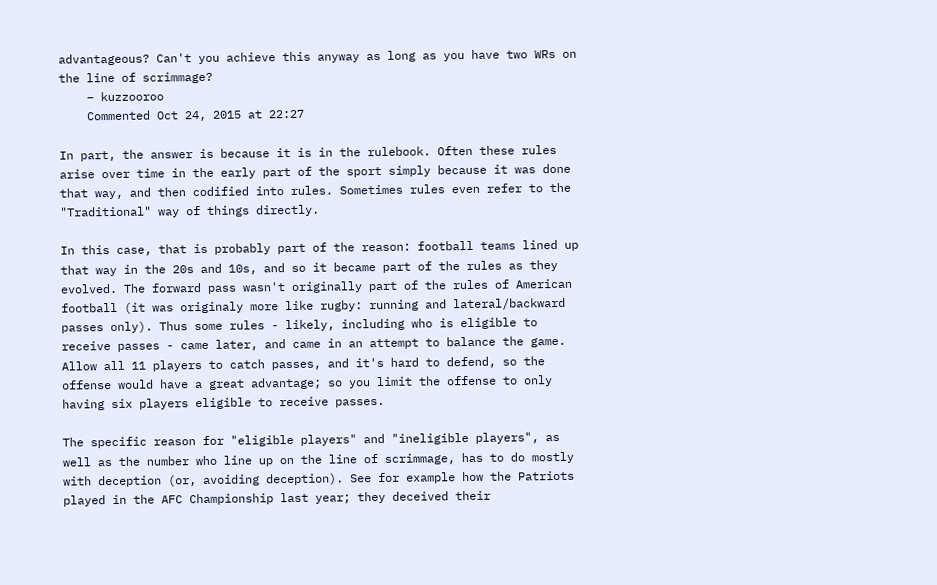advantageous? Can't you achieve this anyway as long as you have two WRs on the line of scrimmage?
    – kuzzooroo
    Commented Oct 24, 2015 at 22:27

In part, the answer is because it is in the rulebook. Often these rules arise over time in the early part of the sport simply because it was done that way, and then codified into rules. Sometimes rules even refer to the "Traditional" way of things directly.

In this case, that is probably part of the reason: football teams lined up that way in the 20s and 10s, and so it became part of the rules as they evolved. The forward pass wasn't originally part of the rules of American football (it was originaly more like rugby: running and lateral/backward passes only). Thus some rules - likely, including who is eligible to receive passes - came later, and came in an attempt to balance the game. Allow all 11 players to catch passes, and it's hard to defend, so the offense would have a great advantage; so you limit the offense to only having six players eligible to receive passes.

The specific reason for "eligible players" and "ineligible players", as well as the number who line up on the line of scrimmage, has to do mostly with deception (or, avoiding deception). See for example how the Patriots played in the AFC Championship last year; they deceived their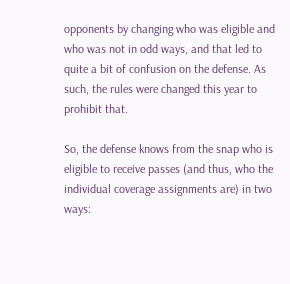opponents by changing who was eligible and who was not in odd ways, and that led to quite a bit of confusion on the defense. As such, the rules were changed this year to prohibit that.

So, the defense knows from the snap who is eligible to receive passes (and thus, who the individual coverage assignments are) in two ways: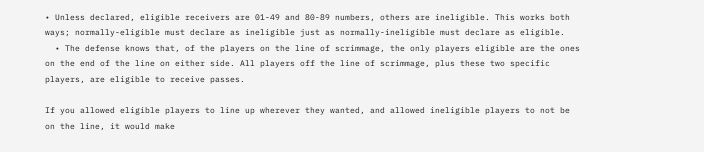• Unless declared, eligible receivers are 01-49 and 80-89 numbers, others are ineligible. This works both ways; normally-eligible must declare as ineligible just as normally-ineligible must declare as eligible.
  • The defense knows that, of the players on the line of scrimmage, the only players eligible are the ones on the end of the line on either side. All players off the line of scrimmage, plus these two specific players, are eligible to receive passes.

If you allowed eligible players to line up wherever they wanted, and allowed ineligible players to not be on the line, it would make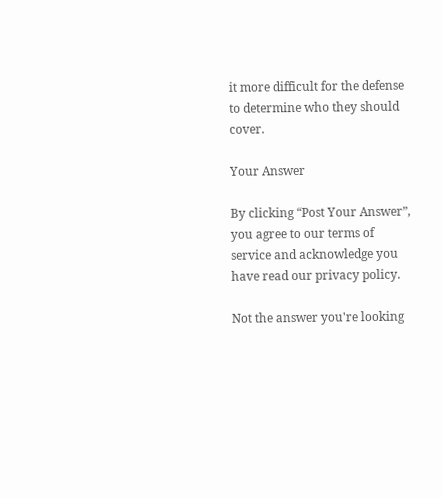it more difficult for the defense to determine who they should cover.

Your Answer

By clicking “Post Your Answer”, you agree to our terms of service and acknowledge you have read our privacy policy.

Not the answer you're looking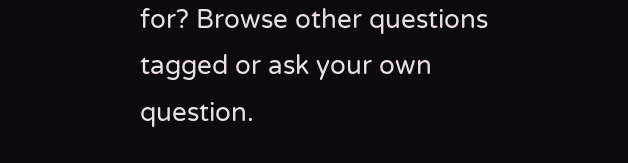for? Browse other questions tagged or ask your own question.